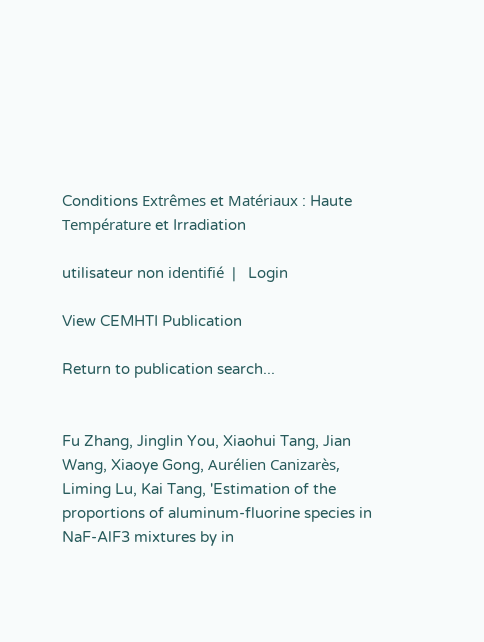Conditions Extrêmes et Matériaux : Haute Température et Irradiation

utilisateur non identifié  |   Login

View CEMHTI Publication

Return to publication search...


Fu Zhang, Jinglin You, Xiaohui Tang, Jian Wang, Xiaoye Gong, Aurélien Canizarès, Liming Lu, Kai Tang, 'Estimation of the proportions of aluminum-fluorine species in NaF-AlF3 mixtures by in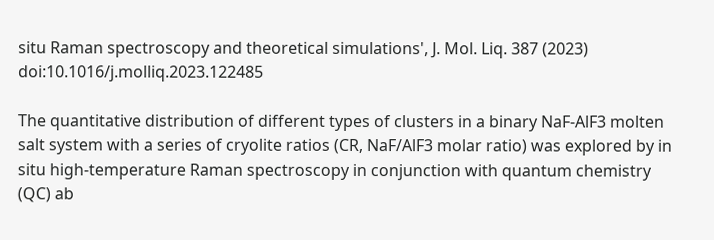situ Raman spectroscopy and theoretical simulations', J. Mol. Liq. 387 (2023) doi:10.1016/j.molliq.2023.122485

The quantitative distribution of different types of clusters in a binary NaF-AlF3 molten salt system with a series of cryolite ratios (CR, NaF/AlF3 molar ratio) was explored by in situ high-temperature Raman spectroscopy in conjunction with quantum chemistry (QC) ab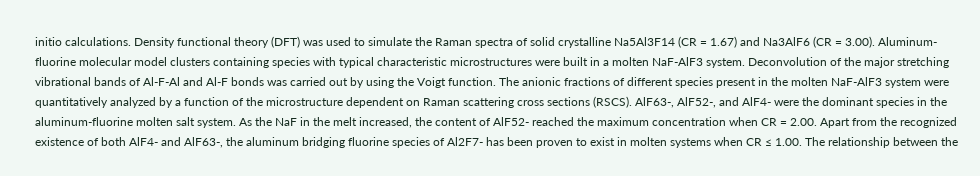initio calculations. Density functional theory (DFT) was used to simulate the Raman spectra of solid crystalline Na5Al3F14 (CR = 1.67) and Na3AlF6 (CR = 3.00). Aluminum-fluorine molecular model clusters containing species with typical characteristic microstructures were built in a molten NaF-AlF3 system. Deconvolution of the major stretching vibrational bands of Al-F-Al and Al-F bonds was carried out by using the Voigt function. The anionic fractions of different species present in the molten NaF-AlF3 system were quantitatively analyzed by a function of the microstructure dependent on Raman scattering cross sections (RSCS). AlF63-, AlF52-, and AlF4- were the dominant species in the aluminum-fluorine molten salt system. As the NaF in the melt increased, the content of AlF52- reached the maximum concentration when CR = 2.00. Apart from the recognized existence of both AlF4- and AlF63-, the aluminum bridging fluorine species of Al2F7- has been proven to exist in molten systems when CR ≤ 1.00. The relationship between the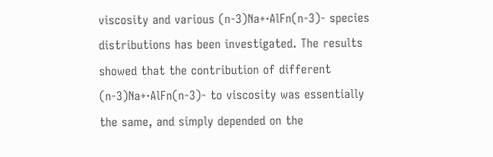viscosity and various (n-3)Na+·AlFn(n-3)- species distributions has been investigated. The results showed that the contribution of different (n-3)Na+·AlFn(n-3)- to viscosity was essentially the same, and simply depended on the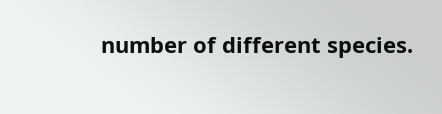number of different species.